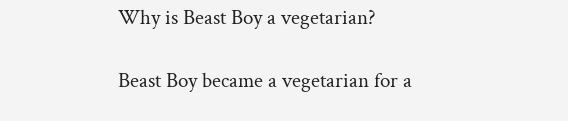Why is Beast Boy a vegetarian?

Beast Boy became a vegetarian for a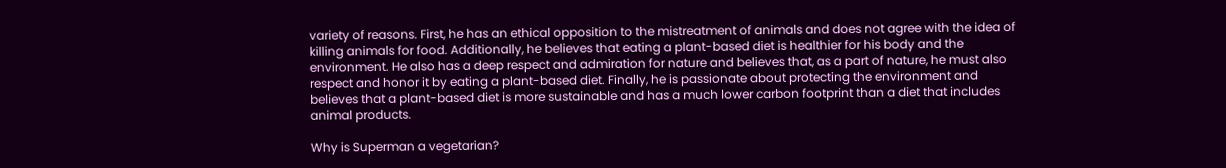variety of reasons. First, he has an ethical opposition to the mistreatment of animals and does not agree with the idea of killing animals for food. Additionally, he believes that eating a plant-based diet is healthier for his body and the environment. He also has a deep respect and admiration for nature and believes that, as a part of nature, he must also respect and honor it by eating a plant-based diet. Finally, he is passionate about protecting the environment and believes that a plant-based diet is more sustainable and has a much lower carbon footprint than a diet that includes animal products.

Why is Superman a vegetarian?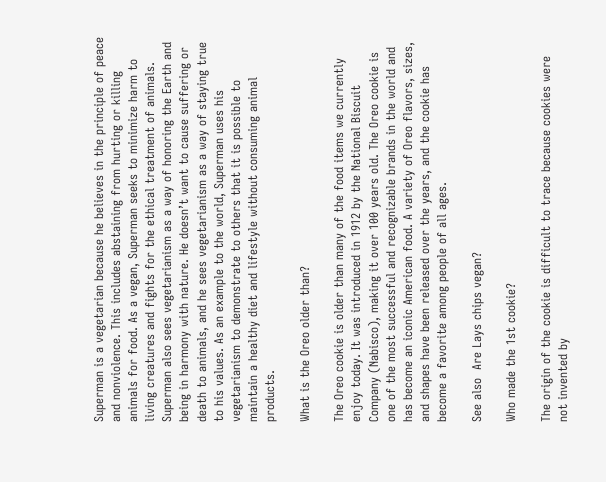Superman is a vegetarian because he believes in the principle of peace and nonviolence. This includes abstaining from hurting or killing animals for food. As a vegan, Superman seeks to minimize harm to living creatures and fights for the ethical treatment of animals. Superman also sees vegetarianism as a way of honoring the Earth and being in harmony with nature. He doesn’t want to cause suffering or death to animals, and he sees vegetarianism as a way of staying true to his values. As an example to the world, Superman uses his vegetarianism to demonstrate to others that it is possible to maintain a healthy diet and lifestyle without consuming animal products.

What is the Oreo older than?

The Oreo cookie is older than many of the food items we currently enjoy today. It was introduced in 1912 by the National Biscuit Company (Nabisco), making it over 100 years old. The Oreo cookie is one of the most successful and recognizable brands in the world and has become an iconic American food. A variety of Oreo flavors, sizes, and shapes have been released over the years, and the cookie has become a favorite among people of all ages.

See also  Are Lays chips vegan?

Who made the 1st cookie?

The origin of the cookie is difficult to trace because cookies were not invented by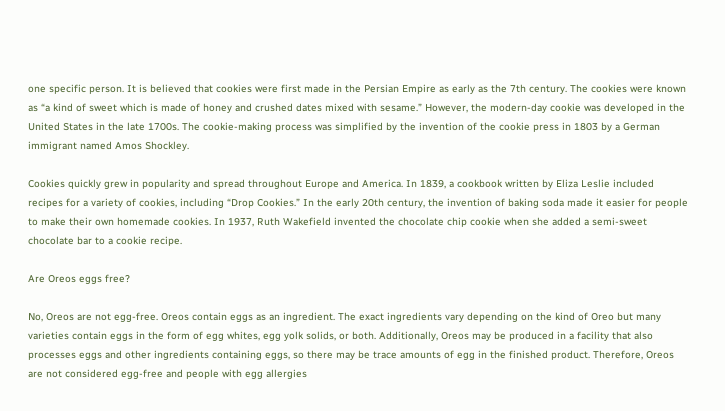one specific person. It is believed that cookies were first made in the Persian Empire as early as the 7th century. The cookies were known as “a kind of sweet which is made of honey and crushed dates mixed with sesame.” However, the modern-day cookie was developed in the United States in the late 1700s. The cookie-making process was simplified by the invention of the cookie press in 1803 by a German immigrant named Amos Shockley.

Cookies quickly grew in popularity and spread throughout Europe and America. In 1839, a cookbook written by Eliza Leslie included recipes for a variety of cookies, including “Drop Cookies.” In the early 20th century, the invention of baking soda made it easier for people to make their own homemade cookies. In 1937, Ruth Wakefield invented the chocolate chip cookie when she added a semi-sweet chocolate bar to a cookie recipe.

Are Oreos eggs free?

No, Oreos are not egg-free. Oreos contain eggs as an ingredient. The exact ingredients vary depending on the kind of Oreo but many varieties contain eggs in the form of egg whites, egg yolk solids, or both. Additionally, Oreos may be produced in a facility that also processes eggs and other ingredients containing eggs, so there may be trace amounts of egg in the finished product. Therefore, Oreos are not considered egg-free and people with egg allergies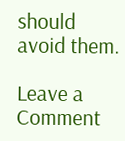should avoid them.

Leave a Comment